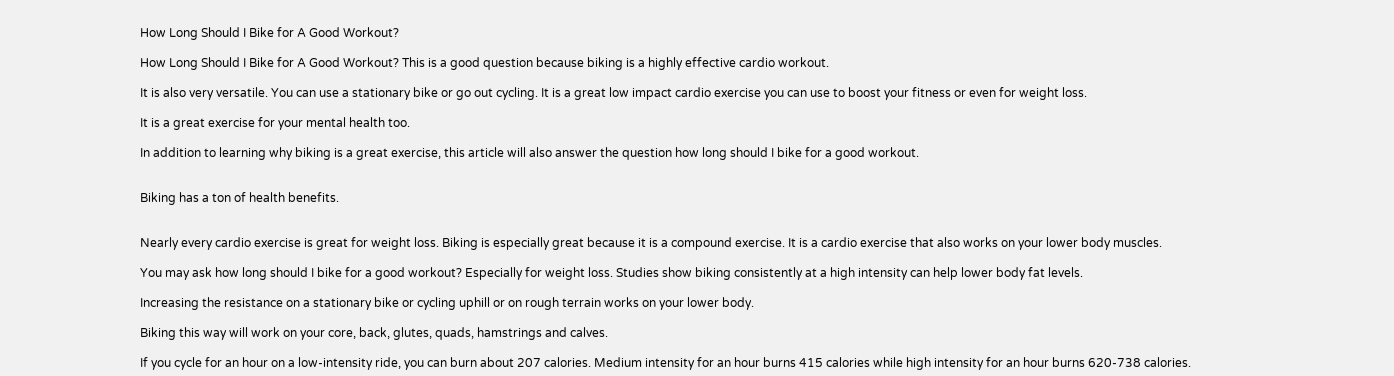How Long Should I Bike for A Good Workout?

How Long Should I Bike for A Good Workout? This is a good question because biking is a highly effective cardio workout.

It is also very versatile. You can use a stationary bike or go out cycling. It is a great low impact cardio exercise you can use to boost your fitness or even for weight loss.

It is a great exercise for your mental health too.

In addition to learning why biking is a great exercise, this article will also answer the question how long should I bike for a good workout.


Biking has a ton of health benefits.


Nearly every cardio exercise is great for weight loss. Biking is especially great because it is a compound exercise. It is a cardio exercise that also works on your lower body muscles.

You may ask how long should I bike for a good workout? Especially for weight loss. Studies show biking consistently at a high intensity can help lower body fat levels.

Increasing the resistance on a stationary bike or cycling uphill or on rough terrain works on your lower body.

Biking this way will work on your core, back, glutes, quads, hamstrings and calves.

If you cycle for an hour on a low-intensity ride, you can burn about 207 calories. Medium intensity for an hour burns 415 calories while high intensity for an hour burns 620-738 calories.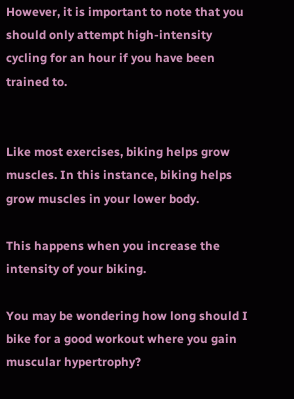However, it is important to note that you should only attempt high-intensity cycling for an hour if you have been trained to.


Like most exercises, biking helps grow muscles. In this instance, biking helps grow muscles in your lower body.

This happens when you increase the intensity of your biking.

You may be wondering how long should I bike for a good workout where you gain muscular hypertrophy?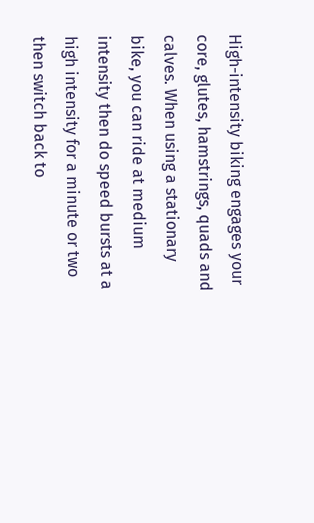High-intensity biking engages your core, glutes, hamstrings, quads and calves. When using a stationary bike, you can ride at medium intensity then do speed bursts at a high intensity for a minute or two then switch back to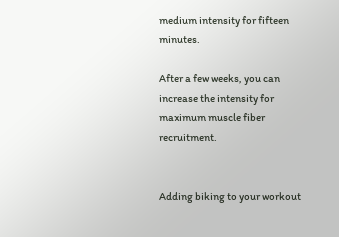medium intensity for fifteen minutes.

After a few weeks, you can increase the intensity for maximum muscle fiber recruitment.


Adding biking to your workout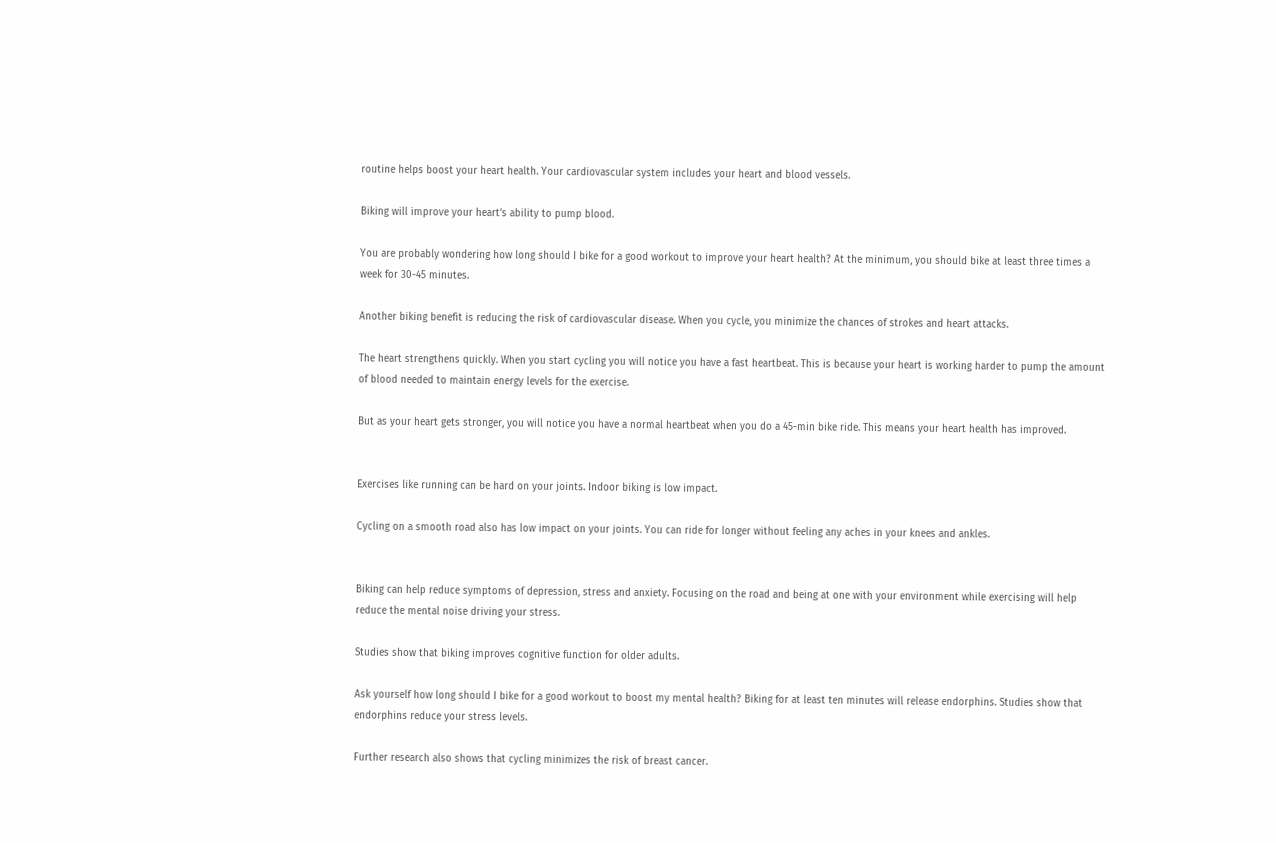routine helps boost your heart health. Your cardiovascular system includes your heart and blood vessels.

Biking will improve your heart’s ability to pump blood.

You are probably wondering how long should I bike for a good workout to improve your heart health? At the minimum, you should bike at least three times a week for 30-45 minutes.

Another biking benefit is reducing the risk of cardiovascular disease. When you cycle, you minimize the chances of strokes and heart attacks.

The heart strengthens quickly. When you start cycling you will notice you have a fast heartbeat. This is because your heart is working harder to pump the amount of blood needed to maintain energy levels for the exercise.

But as your heart gets stronger, you will notice you have a normal heartbeat when you do a 45-min bike ride. This means your heart health has improved.


Exercises like running can be hard on your joints. Indoor biking is low impact.

Cycling on a smooth road also has low impact on your joints. You can ride for longer without feeling any aches in your knees and ankles.


Biking can help reduce symptoms of depression, stress and anxiety. Focusing on the road and being at one with your environment while exercising will help reduce the mental noise driving your stress.

Studies show that biking improves cognitive function for older adults.

Ask yourself how long should I bike for a good workout to boost my mental health? Biking for at least ten minutes will release endorphins. Studies show that endorphins reduce your stress levels.

Further research also shows that cycling minimizes the risk of breast cancer.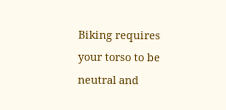Biking requires your torso to be neutral and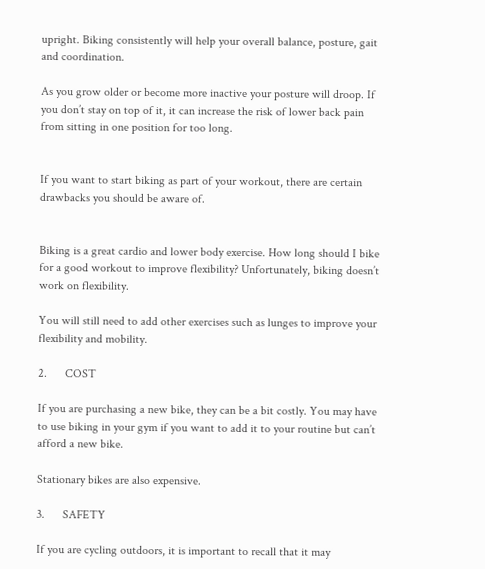upright. Biking consistently will help your overall balance, posture, gait and coordination.

As you grow older or become more inactive your posture will droop. If you don’t stay on top of it, it can increase the risk of lower back pain from sitting in one position for too long.


If you want to start biking as part of your workout, there are certain drawbacks you should be aware of.


Biking is a great cardio and lower body exercise. How long should I bike for a good workout to improve flexibility? Unfortunately, biking doesn’t work on flexibility.

You will still need to add other exercises such as lunges to improve your flexibility and mobility.

2.      COST

If you are purchasing a new bike, they can be a bit costly. You may have to use biking in your gym if you want to add it to your routine but can’t afford a new bike.

Stationary bikes are also expensive.

3.      SAFETY

If you are cycling outdoors, it is important to recall that it may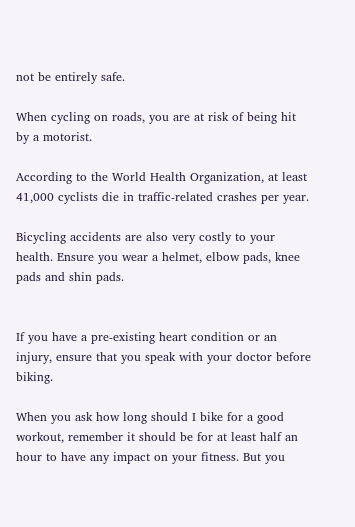not be entirely safe.

When cycling on roads, you are at risk of being hit by a motorist.

According to the World Health Organization, at least 41,000 cyclists die in traffic-related crashes per year.

Bicycling accidents are also very costly to your health. Ensure you wear a helmet, elbow pads, knee pads and shin pads.


If you have a pre-existing heart condition or an injury, ensure that you speak with your doctor before biking.

When you ask how long should I bike for a good workout, remember it should be for at least half an hour to have any impact on your fitness. But you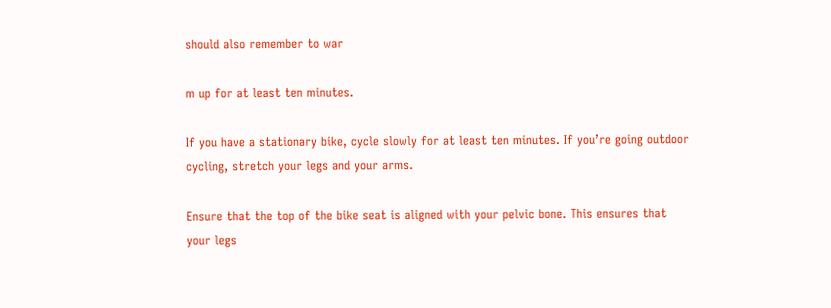should also remember to war

m up for at least ten minutes.

If you have a stationary bike, cycle slowly for at least ten minutes. If you’re going outdoor cycling, stretch your legs and your arms.

Ensure that the top of the bike seat is aligned with your pelvic bone. This ensures that your legs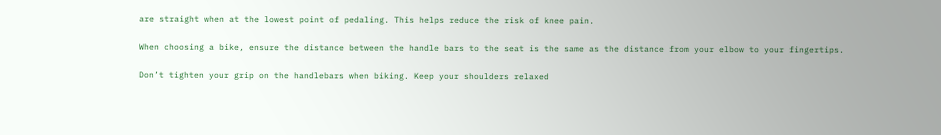are straight when at the lowest point of pedaling. This helps reduce the risk of knee pain.

When choosing a bike, ensure the distance between the handle bars to the seat is the same as the distance from your elbow to your fingertips.

Don’t tighten your grip on the handlebars when biking. Keep your shoulders relaxed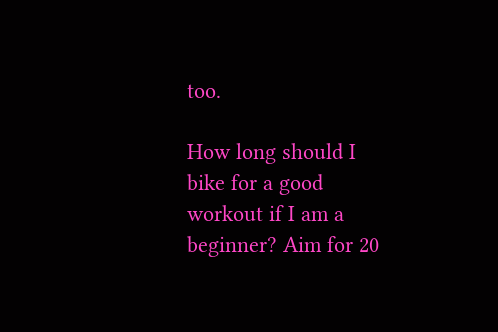too.

How long should I bike for a good workout if I am a beginner? Aim for 20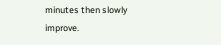minutes then slowly improve.